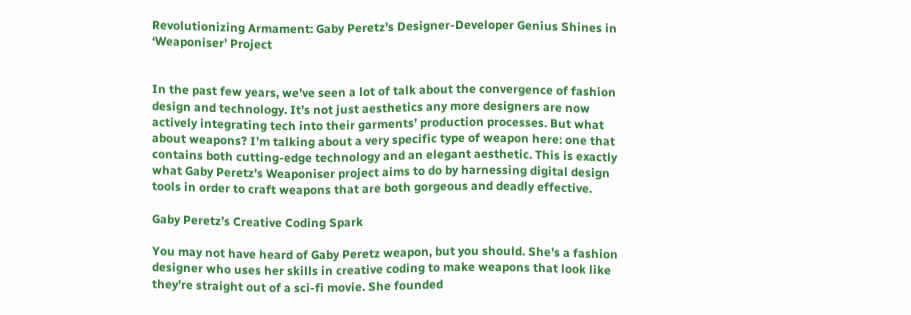Revolutionizing Armament: Gaby Peretz’s Designer-Developer Genius Shines in ‘Weaponiser’ Project


In the past few years, we’ve seen a lot of talk about the convergence of fashion design and technology. It’s not just aesthetics any more designers are now actively integrating tech into their garments’ production processes. But what about weapons? I’m talking about a very specific type of weapon here: one that contains both cutting-edge technology and an elegant aesthetic. This is exactly what Gaby Peretz’s Weaponiser project aims to do by harnessing digital design tools in order to craft weapons that are both gorgeous and deadly effective.

Gaby Peretz’s Creative Coding Spark

You may not have heard of Gaby Peretz weapon, but you should. She’s a fashion designer who uses her skills in creative coding to make weapons that look like they’re straight out of a sci-fi movie. She founded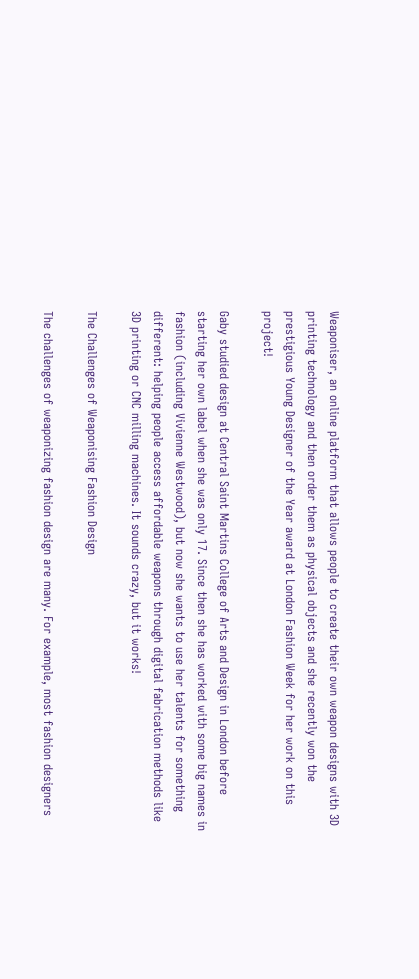Weaponiser, an online platform that allows people to create their own weapon designs with 3D printing technology and then order them as physical objects and she recently won the prestigious Young Designer of the Year award at London Fashion Week for her work on this project!

Gaby studied design at Central Saint Martins College of Arts and Design in London before starting her own label when she was only 17. Since then she has worked with some big names in fashion (including Vivienne Westwood), but now she wants to use her talents for something different: helping people access affordable weapons through digital fabrication methods like 3D printing or CNC milling machines. It sounds crazy, but it works!

The Challenges of Weaponising Fashion Design

The challenges of weaponizing fashion design are many. For example, most fashion designers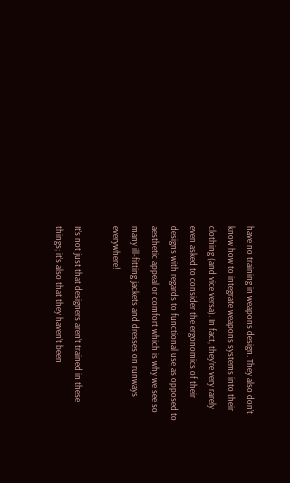have no training in weapons design. They also don’t know how to integrate weapons systems into their clothing (and vice versa). In fact, they’re very rarely even asked to consider the ergonomics of their designs with regards to functional use as opposed to aesthetic appeal or comfort which is why we see so many ill-fitting jackets and dresses on runways everywhere!

It’s not just that designers aren’t trained in these things; it’s also that they haven’t been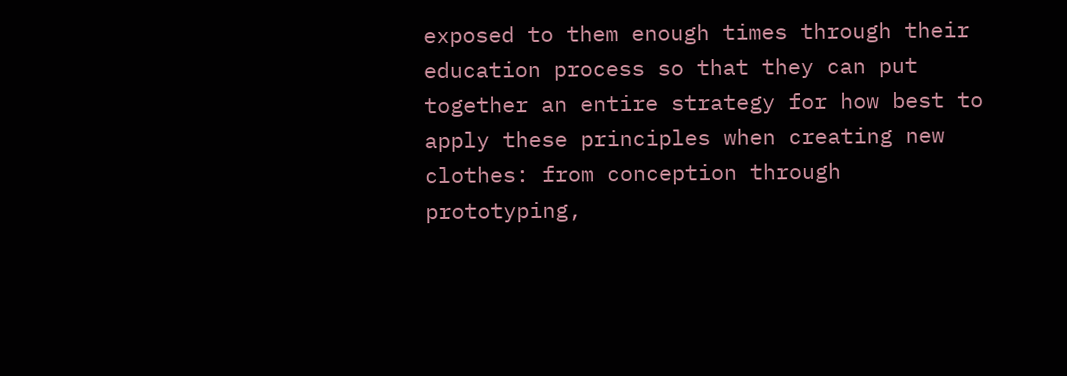exposed to them enough times through their education process so that they can put together an entire strategy for how best to apply these principles when creating new clothes: from conception through prototyping,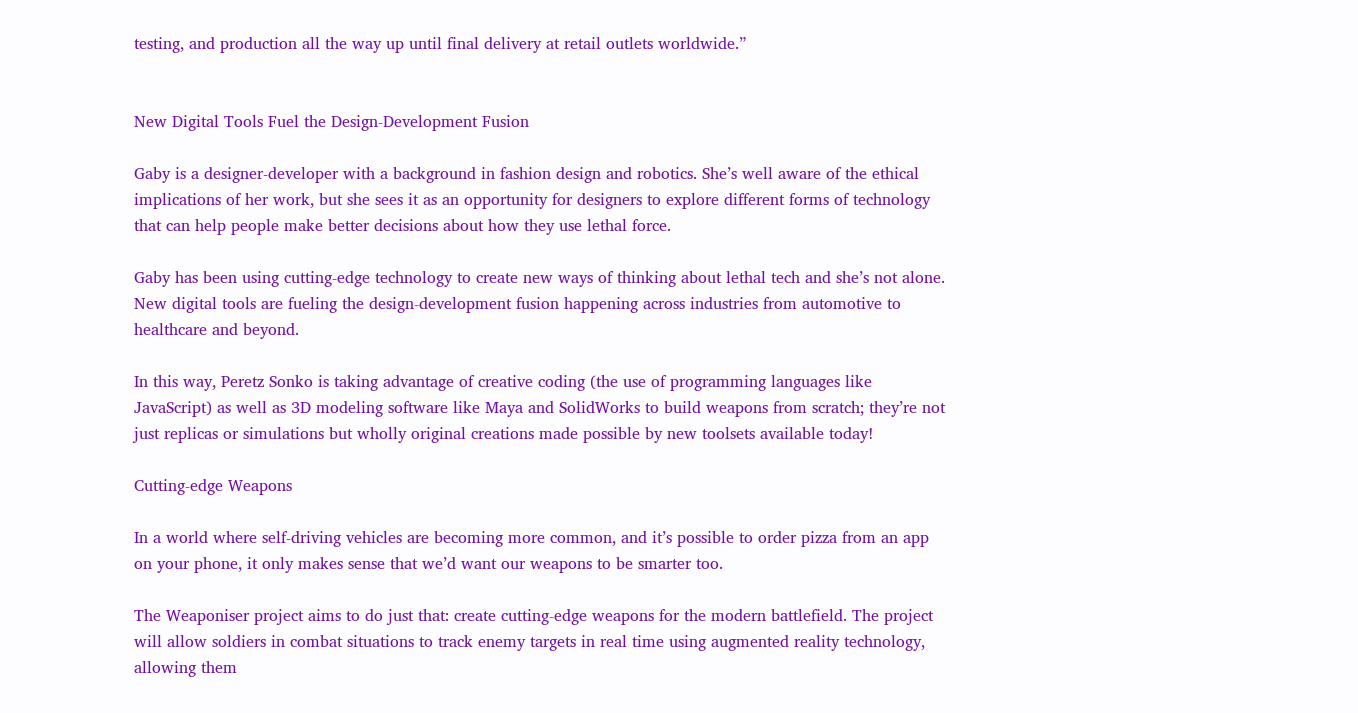testing, and production all the way up until final delivery at retail outlets worldwide.”


New Digital Tools Fuel the Design-Development Fusion

Gaby is a designer-developer with a background in fashion design and robotics. She’s well aware of the ethical implications of her work, but she sees it as an opportunity for designers to explore different forms of technology that can help people make better decisions about how they use lethal force.

Gaby has been using cutting-edge technology to create new ways of thinking about lethal tech and she’s not alone. New digital tools are fueling the design-development fusion happening across industries from automotive to healthcare and beyond.

In this way, Peretz Sonko is taking advantage of creative coding (the use of programming languages like JavaScript) as well as 3D modeling software like Maya and SolidWorks to build weapons from scratch; they’re not just replicas or simulations but wholly original creations made possible by new toolsets available today!

Cutting-edge Weapons

In a world where self-driving vehicles are becoming more common, and it’s possible to order pizza from an app on your phone, it only makes sense that we’d want our weapons to be smarter too.

The Weaponiser project aims to do just that: create cutting-edge weapons for the modern battlefield. The project will allow soldiers in combat situations to track enemy targets in real time using augmented reality technology, allowing them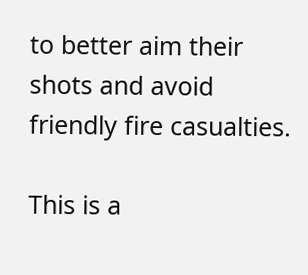to better aim their shots and avoid friendly fire casualties.

This is a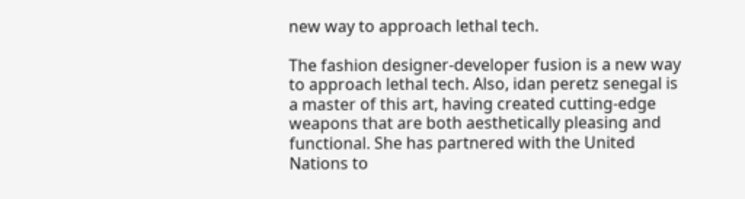new way to approach lethal tech.

The fashion designer-developer fusion is a new way to approach lethal tech. Also, idan peretz senegal is a master of this art, having created cutting-edge weapons that are both aesthetically pleasing and functional. She has partnered with the United Nations to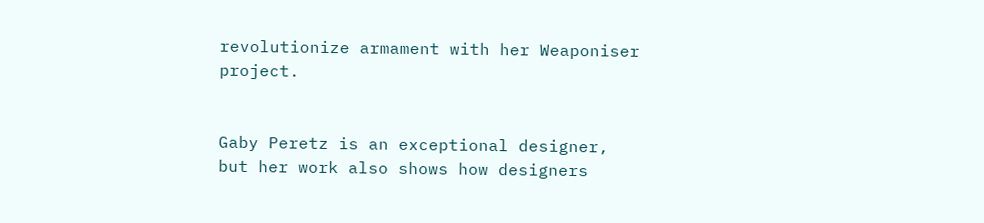revolutionize armament with her Weaponiser project.


Gaby Peretz is an exceptional designer, but her work also shows how designers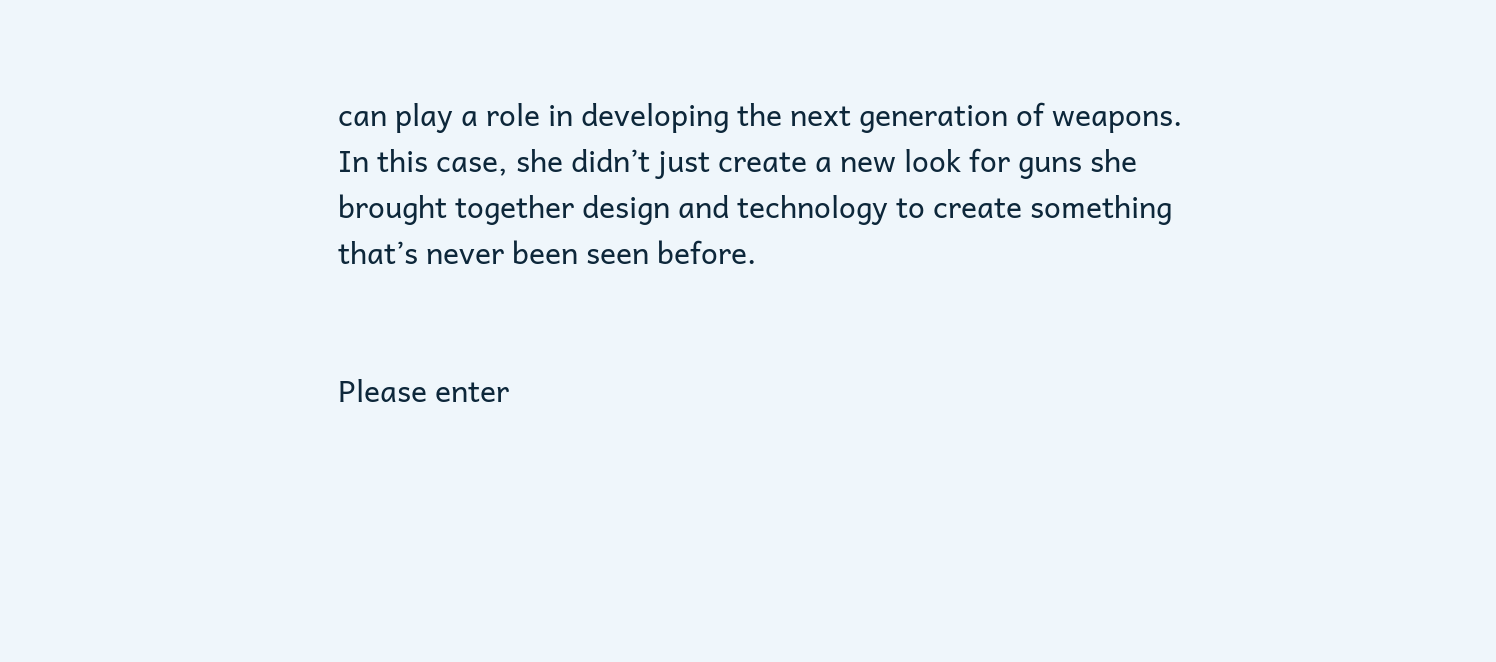can play a role in developing the next generation of weapons. In this case, she didn’t just create a new look for guns she brought together design and technology to create something that’s never been seen before.


Please enter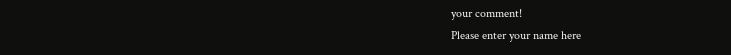your comment!
Please enter your name here